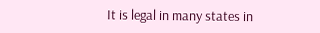It is legal in many states in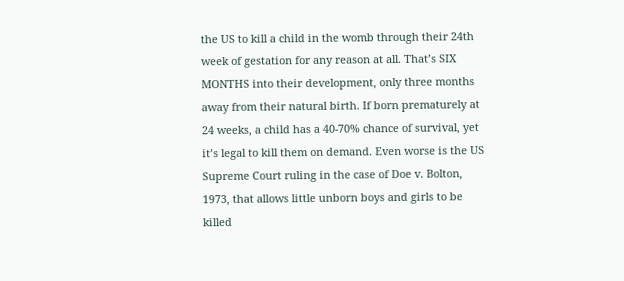the US to kill a child in the womb through their 24th week of gestation for any reason at all. That’s SIX MONTHS into their development, only three months away from their natural birth. If born prematurely at 24 weeks, a child has a 40-70% chance of survival, yet it’s legal to kill them on demand. Even worse is the US Supreme Court ruling in the case of Doe v. Bolton, 1973, that allows little unborn boys and girls to be killed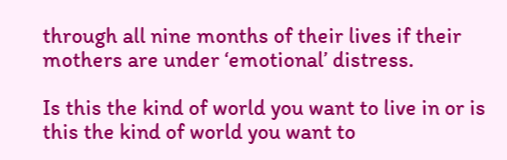through all nine months of their lives if their mothers are under ‘emotional’ distress.

Is this the kind of world you want to live in or is this the kind of world you want to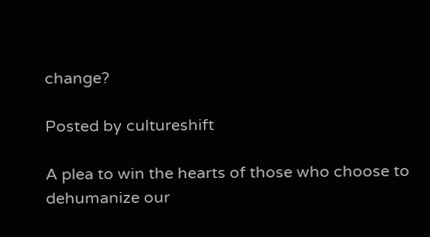change?

Posted by cultureshift

A plea to win the hearts of those who choose to dehumanize our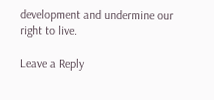development and undermine our right to live.

Leave a Reply